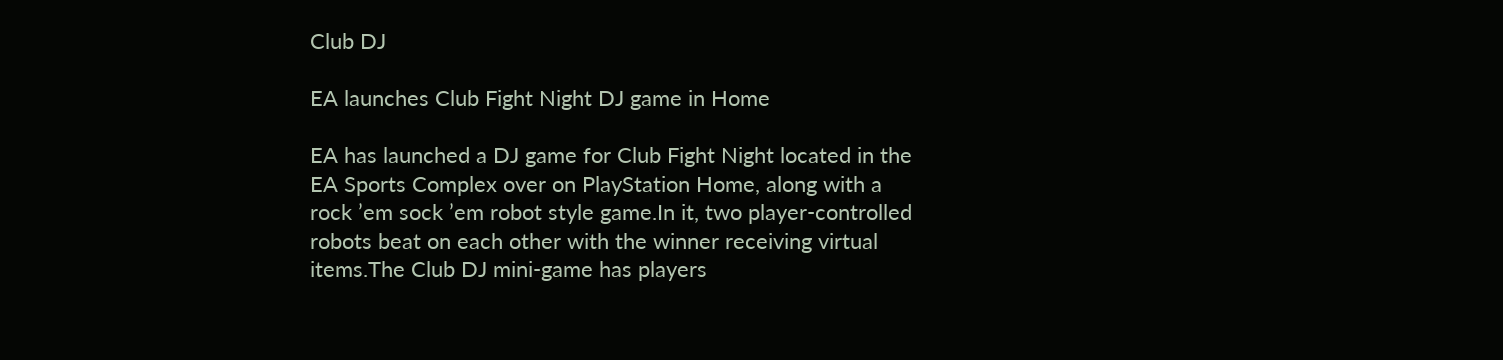Club DJ

EA launches Club Fight Night DJ game in Home

EA has launched a DJ game for Club Fight Night located in the EA Sports Complex over on PlayStation Home, along with a rock ’em sock ’em robot style game.In it, two player-controlled robots beat on each other with the winner receiving virtual items.The Club DJ mini-game has players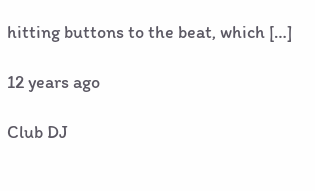hitting buttons to the beat, which […]

12 years ago

Club DJ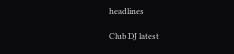headlines

Club DJ latest